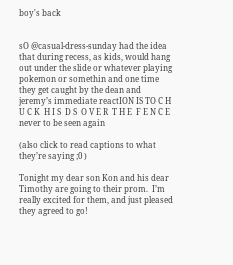boy's back


sO @casual-dress-sunday had the idea that during recess, as kids, would hang out under the slide or whatever playing pokemon or somethin and one time they get caught by the dean and jeremy’s immediate reactION IS TO C H U C K  H I S  D S  O V E R  T H E  F E N C E never to be seen again

(also click to read captions to what they’re saying ;0 )

Tonight my dear son Kon and his dear Timothy are going to their prom.  I’m really excited for them, and just pleased they agreed to go!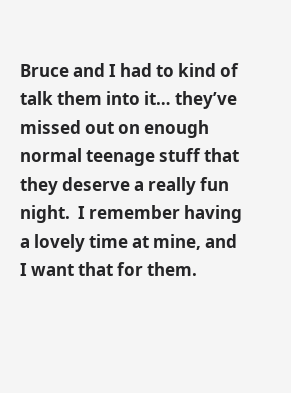Bruce and I had to kind of talk them into it… they’ve missed out on enough normal teenage stuff that they deserve a really fun night.  I remember having a lovely time at mine, and I want that for them.